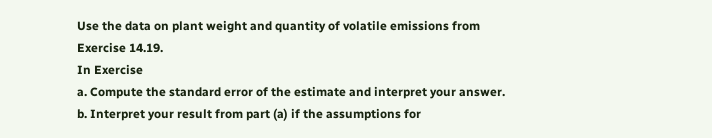Use the data on plant weight and quantity of volatile emissions from Exercise 14.19.
In Exercise
a. Compute the standard error of the estimate and interpret your answer.
b. Interpret your result from part (a) if the assumptions for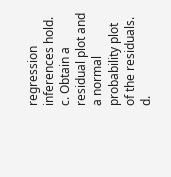regression inferences hold.
c. Obtain a residual plot and a normal probability plot of the residuals.
d.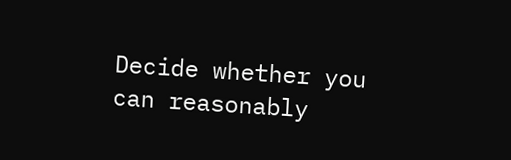Decide whether you can reasonably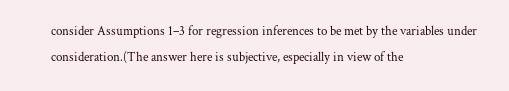consider Assumptions 1–3 for regression inferences to be met by the variables under consideration.(The answer here is subjective, especially in view of the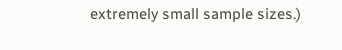extremely small sample sizes.)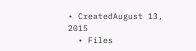• CreatedAugust 13, 2015
  • Files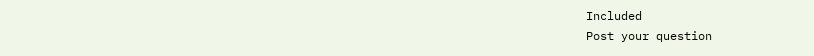Included
Post your question